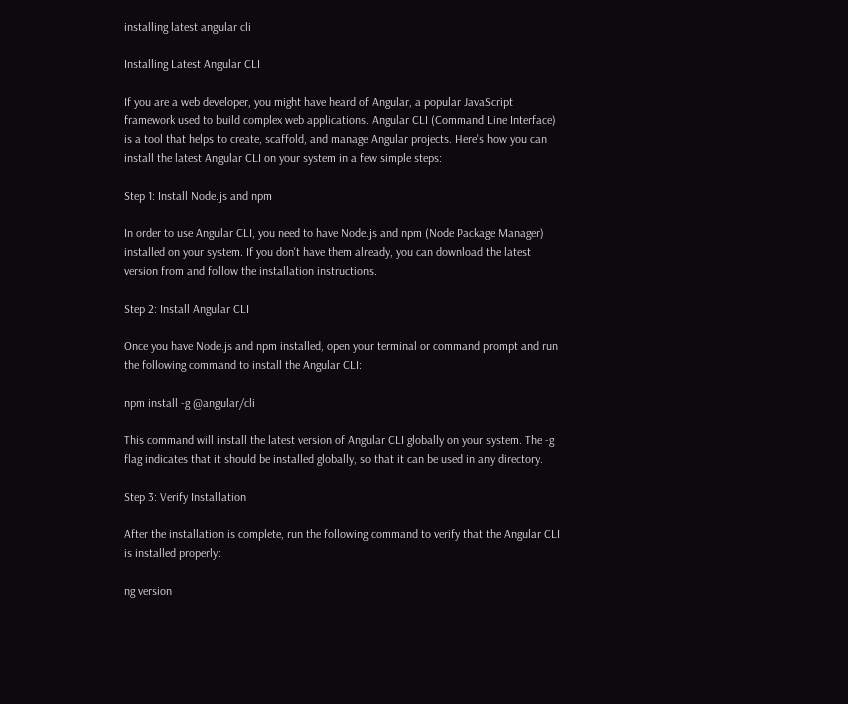installing latest angular cli

Installing Latest Angular CLI

If you are a web developer, you might have heard of Angular, a popular JavaScript framework used to build complex web applications. Angular CLI (Command Line Interface) is a tool that helps to create, scaffold, and manage Angular projects. Here's how you can install the latest Angular CLI on your system in a few simple steps:

Step 1: Install Node.js and npm

In order to use Angular CLI, you need to have Node.js and npm (Node Package Manager) installed on your system. If you don't have them already, you can download the latest version from and follow the installation instructions.

Step 2: Install Angular CLI

Once you have Node.js and npm installed, open your terminal or command prompt and run the following command to install the Angular CLI:

npm install -g @angular/cli

This command will install the latest version of Angular CLI globally on your system. The -g flag indicates that it should be installed globally, so that it can be used in any directory.

Step 3: Verify Installation

After the installation is complete, run the following command to verify that the Angular CLI is installed properly:

ng version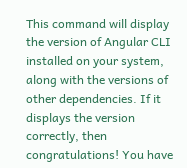This command will display the version of Angular CLI installed on your system, along with the versions of other dependencies. If it displays the version correctly, then congratulations! You have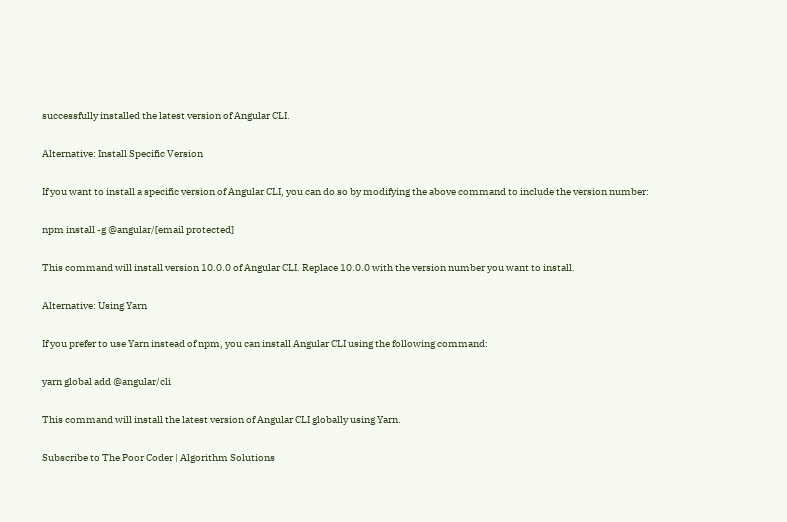successfully installed the latest version of Angular CLI.

Alternative: Install Specific Version

If you want to install a specific version of Angular CLI, you can do so by modifying the above command to include the version number:

npm install -g @angular/[email protected]

This command will install version 10.0.0 of Angular CLI. Replace 10.0.0 with the version number you want to install.

Alternative: Using Yarn

If you prefer to use Yarn instead of npm, you can install Angular CLI using the following command:

yarn global add @angular/cli

This command will install the latest version of Angular CLI globally using Yarn.

Subscribe to The Poor Coder | Algorithm Solutions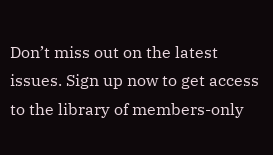Don’t miss out on the latest issues. Sign up now to get access to the library of members-only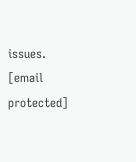issues.
[email protected]